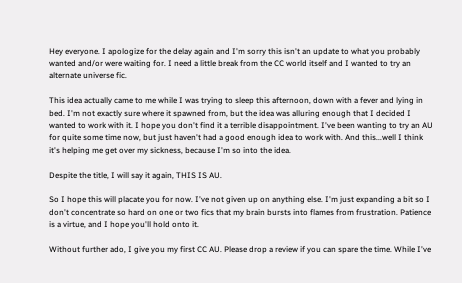Hey everyone. I apologize for the delay again and I'm sorry this isn't an update to what you probably wanted and/or were waiting for. I need a little break from the CC world itself and I wanted to try an alternate universe fic.

This idea actually came to me while I was trying to sleep this afternoon, down with a fever and lying in bed. I'm not exactly sure where it spawned from, but the idea was alluring enough that I decided I wanted to work with it. I hope you don't find it a terrible disappointment. I've been wanting to try an AU for quite some time now, but just haven't had a good enough idea to work with. And this...well I think it's helping me get over my sickness, because I'm so into the idea.

Despite the title, I will say it again, THIS IS AU.

So I hope this will placate you for now. I've not given up on anything else. I'm just expanding a bit so I don't concentrate so hard on one or two fics that my brain bursts into flames from frustration. Patience is a virtue, and I hope you'll hold onto it.

Without further ado, I give you my first CC AU. Please drop a review if you can spare the time. While I've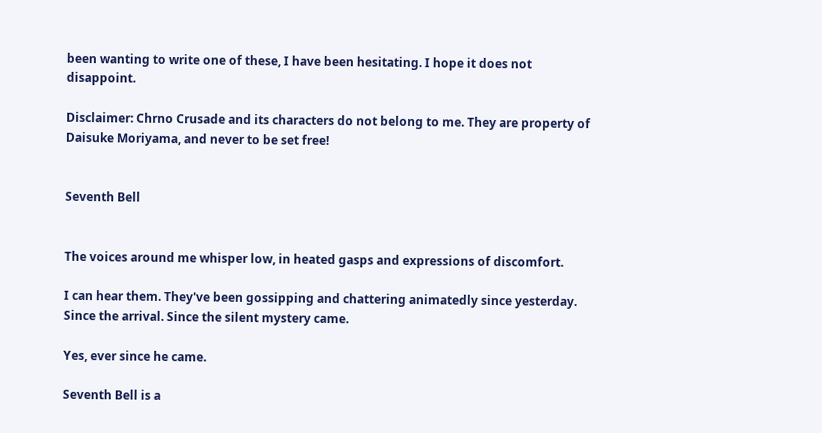been wanting to write one of these, I have been hesitating. I hope it does not disappoint.

Disclaimer: Chrno Crusade and its characters do not belong to me. They are property of Daisuke Moriyama, and never to be set free!


Seventh Bell


The voices around me whisper low, in heated gasps and expressions of discomfort.

I can hear them. They've been gossipping and chattering animatedly since yesterday. Since the arrival. Since the silent mystery came.

Yes, ever since he came.

Seventh Bell is a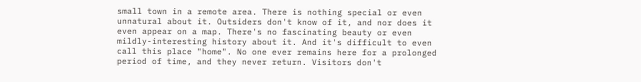small town in a remote area. There is nothing special or even unnatural about it. Outsiders don't know of it, and nor does it even appear on a map. There's no fascinating beauty or even mildly-interesting history about it. And it's difficult to even call this place "home". No one ever remains here for a prolonged period of time, and they never return. Visitors don't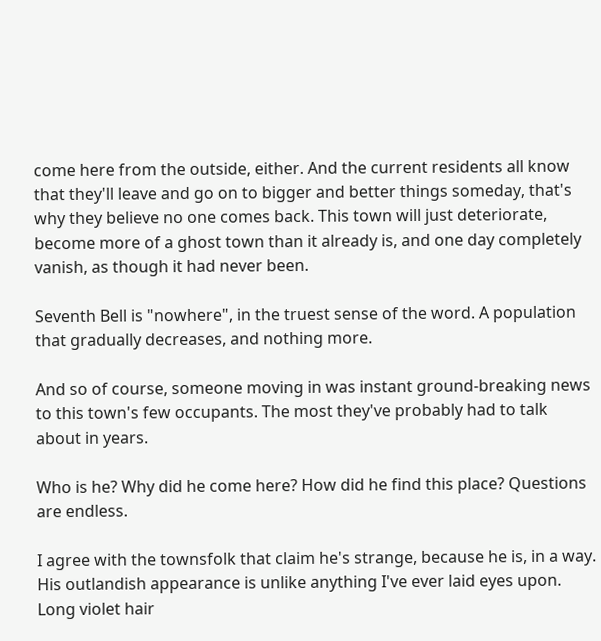come here from the outside, either. And the current residents all know that they'll leave and go on to bigger and better things someday, that's why they believe no one comes back. This town will just deteriorate, become more of a ghost town than it already is, and one day completely vanish, as though it had never been.

Seventh Bell is "nowhere", in the truest sense of the word. A population that gradually decreases, and nothing more.

And so of course, someone moving in was instant ground-breaking news to this town's few occupants. The most they've probably had to talk about in years.

Who is he? Why did he come here? How did he find this place? Questions are endless.

I agree with the townsfolk that claim he's strange, because he is, in a way. His outlandish appearance is unlike anything I've ever laid eyes upon. Long violet hair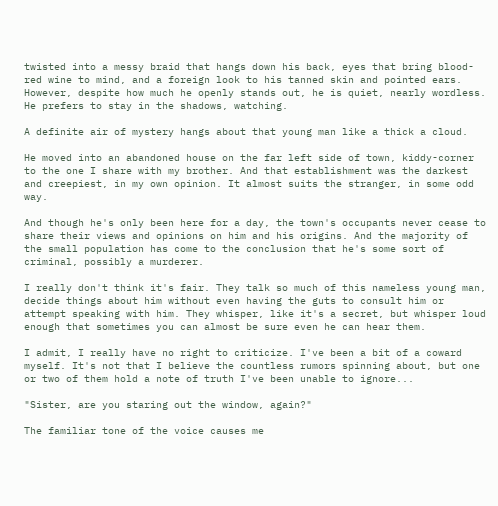twisted into a messy braid that hangs down his back, eyes that bring blood-red wine to mind, and a foreign look to his tanned skin and pointed ears. However, despite how much he openly stands out, he is quiet, nearly wordless. He prefers to stay in the shadows, watching.

A definite air of mystery hangs about that young man like a thick a cloud.

He moved into an abandoned house on the far left side of town, kiddy-corner to the one I share with my brother. And that establishment was the darkest and creepiest, in my own opinion. It almost suits the stranger, in some odd way.

And though he's only been here for a day, the town's occupants never cease to share their views and opinions on him and his origins. And the majority of the small population has come to the conclusion that he's some sort of criminal, possibly a murderer.

I really don't think it's fair. They talk so much of this nameless young man, decide things about him without even having the guts to consult him or attempt speaking with him. They whisper, like it's a secret, but whisper loud enough that sometimes you can almost be sure even he can hear them.

I admit, I really have no right to criticize. I've been a bit of a coward myself. It's not that I believe the countless rumors spinning about, but one or two of them hold a note of truth I've been unable to ignore...

"Sister, are you staring out the window, again?"

The familiar tone of the voice causes me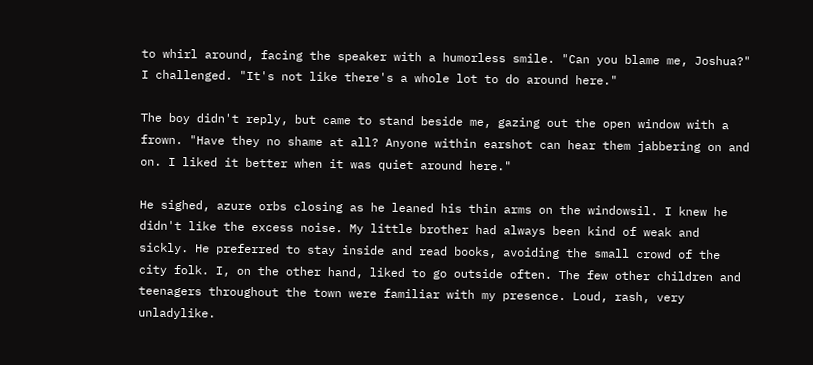to whirl around, facing the speaker with a humorless smile. "Can you blame me, Joshua?" I challenged. "It's not like there's a whole lot to do around here."

The boy didn't reply, but came to stand beside me, gazing out the open window with a frown. "Have they no shame at all? Anyone within earshot can hear them jabbering on and on. I liked it better when it was quiet around here."

He sighed, azure orbs closing as he leaned his thin arms on the windowsil. I knew he didn't like the excess noise. My little brother had always been kind of weak and sickly. He preferred to stay inside and read books, avoiding the small crowd of the city folk. I, on the other hand, liked to go outside often. The few other children and teenagers throughout the town were familiar with my presence. Loud, rash, very unladylike.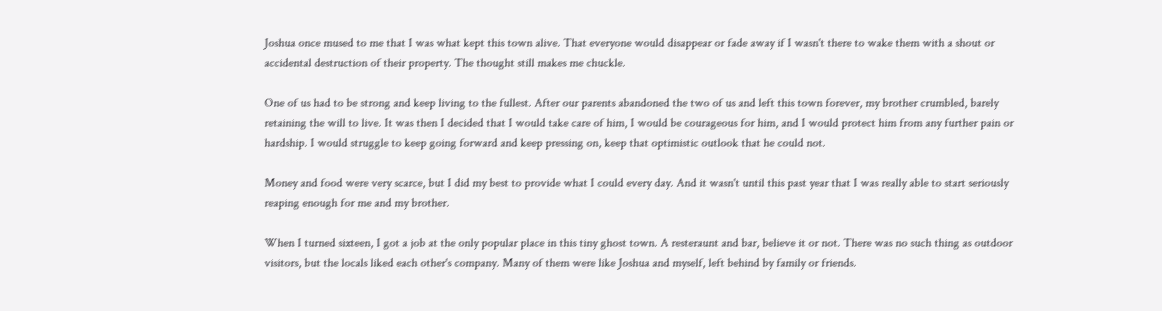Joshua once mused to me that I was what kept this town alive. That everyone would disappear or fade away if I wasn't there to wake them with a shout or accidental destruction of their property. The thought still makes me chuckle.

One of us had to be strong and keep living to the fullest. After our parents abandoned the two of us and left this town forever, my brother crumbled, barely retaining the will to live. It was then I decided that I would take care of him, I would be courageous for him, and I would protect him from any further pain or hardship. I would struggle to keep going forward and keep pressing on, keep that optimistic outlook that he could not.

Money and food were very scarce, but I did my best to provide what I could every day. And it wasn't until this past year that I was really able to start seriously reaping enough for me and my brother.

When I turned sixteen, I got a job at the only popular place in this tiny ghost town. A resteraunt and bar, believe it or not. There was no such thing as outdoor visitors, but the locals liked each other's company. Many of them were like Joshua and myself, left behind by family or friends.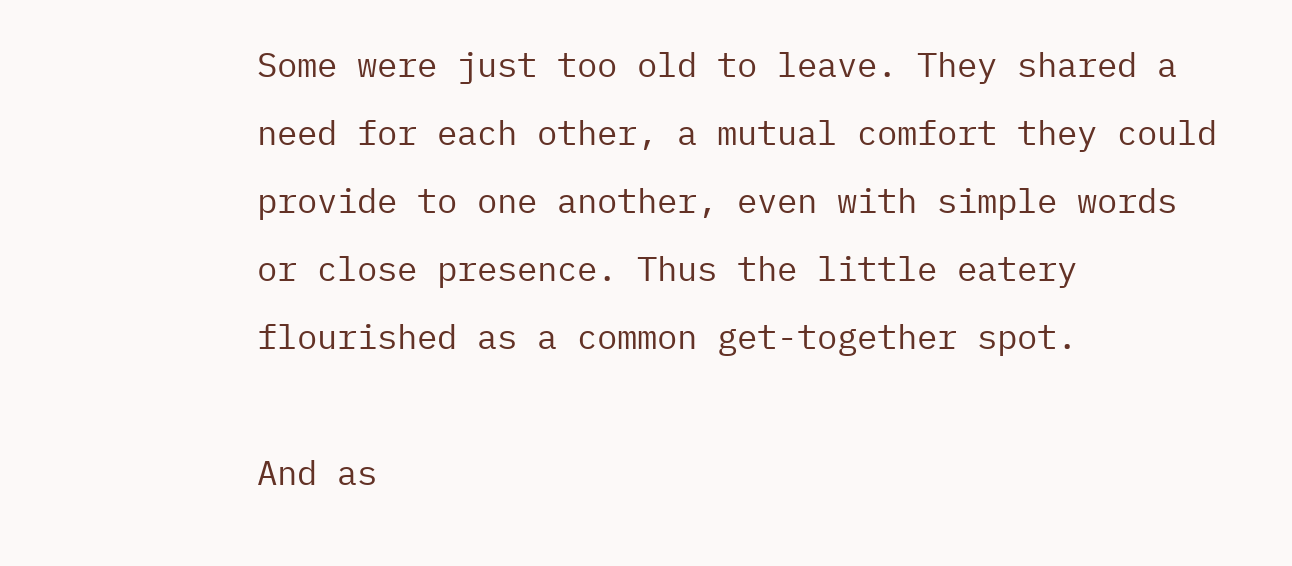Some were just too old to leave. They shared a need for each other, a mutual comfort they could provide to one another, even with simple words or close presence. Thus the little eatery flourished as a common get-together spot.

And as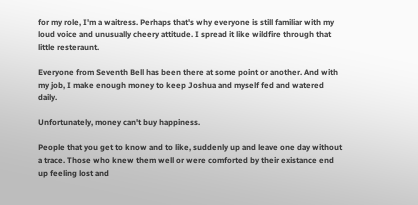for my role, I'm a waitress. Perhaps that's why everyone is still familiar with my loud voice and unusually cheery attitude. I spread it like wildfire through that little resteraunt.

Everyone from Seventh Bell has been there at some point or another. And with my job, I make enough money to keep Joshua and myself fed and watered daily.

Unfortunately, money can't buy happiness.

People that you get to know and to like, suddenly up and leave one day without a trace. Those who knew them well or were comforted by their existance end up feeling lost and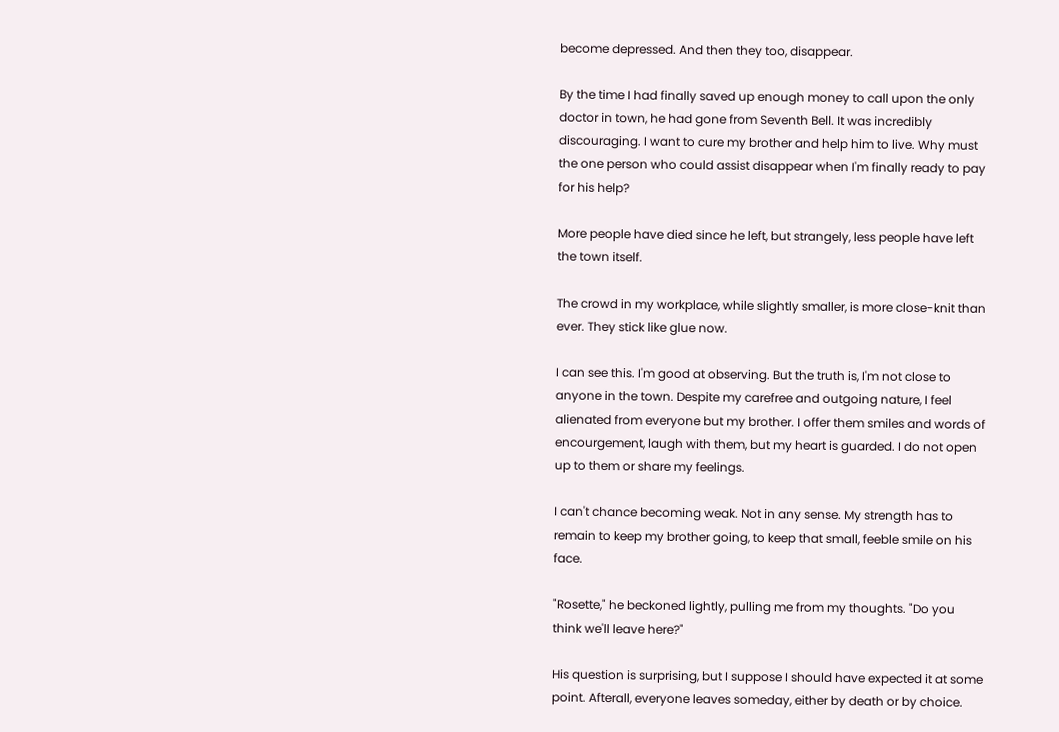become depressed. And then they too, disappear.

By the time I had finally saved up enough money to call upon the only doctor in town, he had gone from Seventh Bell. It was incredibly discouraging. I want to cure my brother and help him to live. Why must the one person who could assist disappear when I'm finally ready to pay for his help?

More people have died since he left, but strangely, less people have left the town itself.

The crowd in my workplace, while slightly smaller, is more close-knit than ever. They stick like glue now.

I can see this. I'm good at observing. But the truth is, I'm not close to anyone in the town. Despite my carefree and outgoing nature, I feel alienated from everyone but my brother. I offer them smiles and words of encourgement, laugh with them, but my heart is guarded. I do not open up to them or share my feelings.

I can't chance becoming weak. Not in any sense. My strength has to remain to keep my brother going, to keep that small, feeble smile on his face.

"Rosette," he beckoned lightly, pulling me from my thoughts. "Do you think we'll leave here?"

His question is surprising, but I suppose I should have expected it at some point. Afterall, everyone leaves someday, either by death or by choice.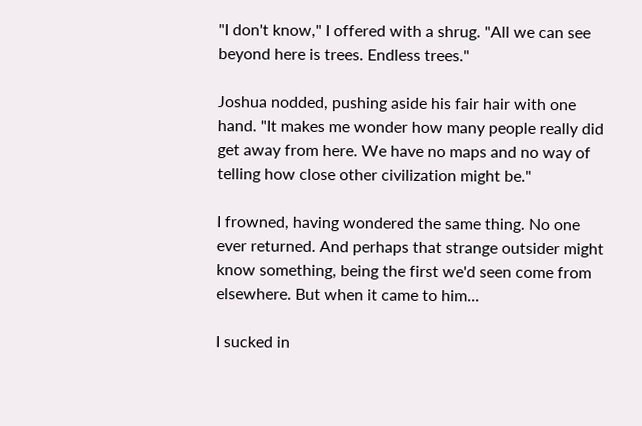"I don't know," I offered with a shrug. "All we can see beyond here is trees. Endless trees."

Joshua nodded, pushing aside his fair hair with one hand. "It makes me wonder how many people really did get away from here. We have no maps and no way of telling how close other civilization might be."

I frowned, having wondered the same thing. No one ever returned. And perhaps that strange outsider might know something, being the first we'd seen come from elsewhere. But when it came to him...

I sucked in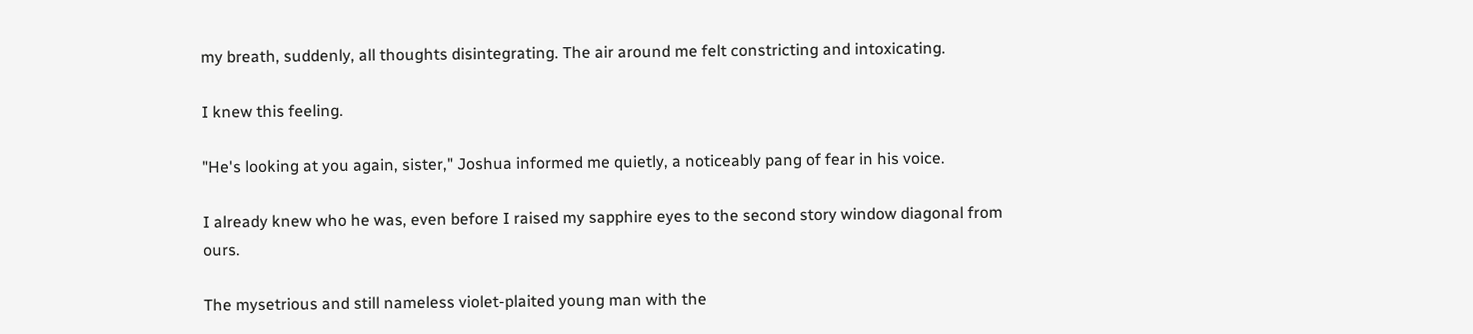my breath, suddenly, all thoughts disintegrating. The air around me felt constricting and intoxicating.

I knew this feeling.

"He's looking at you again, sister," Joshua informed me quietly, a noticeably pang of fear in his voice.

I already knew who he was, even before I raised my sapphire eyes to the second story window diagonal from ours.

The mysetrious and still nameless violet-plaited young man with the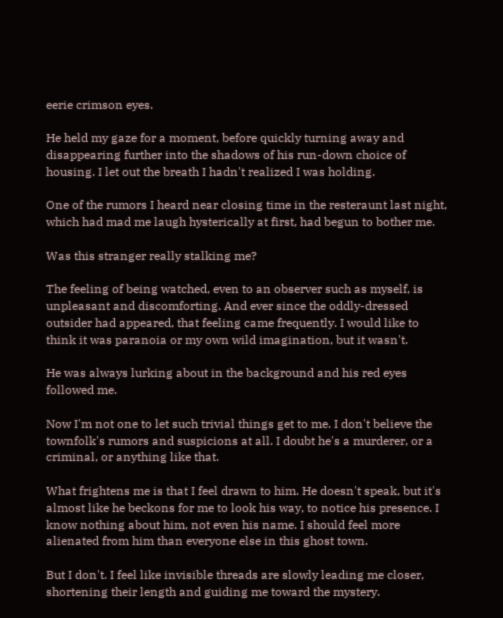eerie crimson eyes.

He held my gaze for a moment, before quickly turning away and disappearing further into the shadows of his run-down choice of housing. I let out the breath I hadn't realized I was holding.

One of the rumors I heard near closing time in the resteraunt last night, which had mad me laugh hysterically at first, had begun to bother me.

Was this stranger really stalking me?

The feeling of being watched, even to an observer such as myself, is unpleasant and discomforting. And ever since the oddly-dressed outsider had appeared, that feeling came frequently. I would like to think it was paranoia or my own wild imagination, but it wasn't.

He was always lurking about in the background and his red eyes followed me.

Now I'm not one to let such trivial things get to me. I don't believe the townfolk's rumors and suspicions at all. I doubt he's a murderer, or a criminal, or anything like that.

What frightens me is that I feel drawn to him. He doesn't speak, but it's almost like he beckons for me to look his way, to notice his presence. I know nothing about him, not even his name. I should feel more alienated from him than everyone else in this ghost town.

But I don't. I feel like invisible threads are slowly leading me closer, shortening their length and guiding me toward the mystery.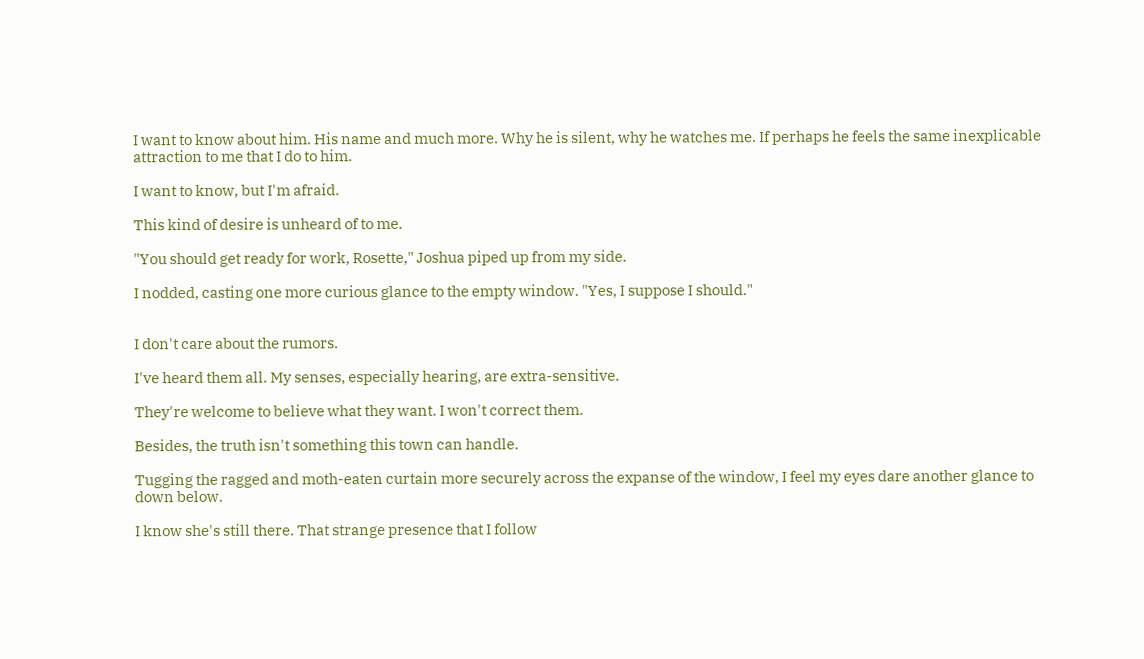I want to know about him. His name and much more. Why he is silent, why he watches me. If perhaps he feels the same inexplicable attraction to me that I do to him.

I want to know, but I'm afraid.

This kind of desire is unheard of to me.

"You should get ready for work, Rosette," Joshua piped up from my side.

I nodded, casting one more curious glance to the empty window. "Yes, I suppose I should."


I don't care about the rumors.

I've heard them all. My senses, especially hearing, are extra-sensitive.

They're welcome to believe what they want. I won't correct them.

Besides, the truth isn't something this town can handle.

Tugging the ragged and moth-eaten curtain more securely across the expanse of the window, I feel my eyes dare another glance to down below.

I know she's still there. That strange presence that I follow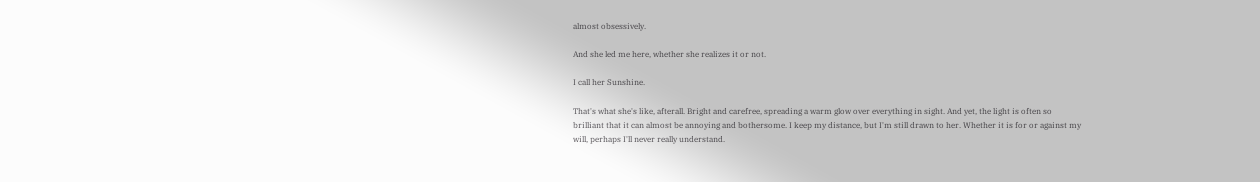almost obsessively.

And she led me here, whether she realizes it or not.

I call her Sunshine.

That's what she's like, afterall. Bright and carefree, spreading a warm glow over everything in sight. And yet, the light is often so brilliant that it can almost be annoying and bothersome. I keep my distance, but I'm still drawn to her. Whether it is for or against my will, perhaps I'll never really understand.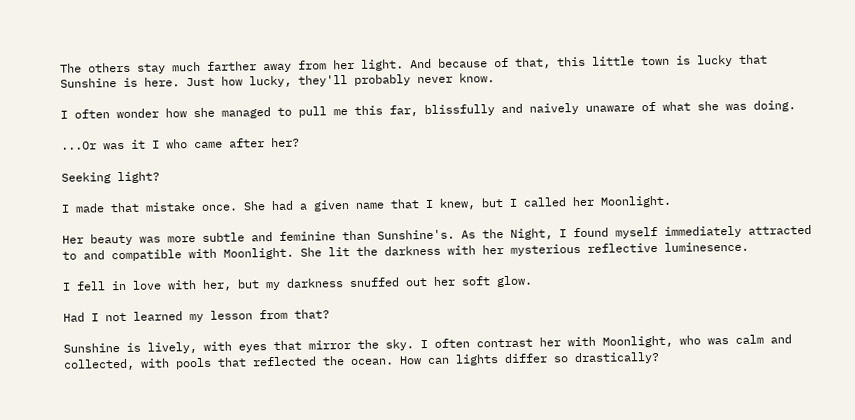The others stay much farther away from her light. And because of that, this little town is lucky that Sunshine is here. Just how lucky, they'll probably never know.

I often wonder how she managed to pull me this far, blissfully and naively unaware of what she was doing.

...Or was it I who came after her?

Seeking light?

I made that mistake once. She had a given name that I knew, but I called her Moonlight.

Her beauty was more subtle and feminine than Sunshine's. As the Night, I found myself immediately attracted to and compatible with Moonlight. She lit the darkness with her mysterious reflective luminesence.

I fell in love with her, but my darkness snuffed out her soft glow.

Had I not learned my lesson from that?

Sunshine is lively, with eyes that mirror the sky. I often contrast her with Moonlight, who was calm and collected, with pools that reflected the ocean. How can lights differ so drastically?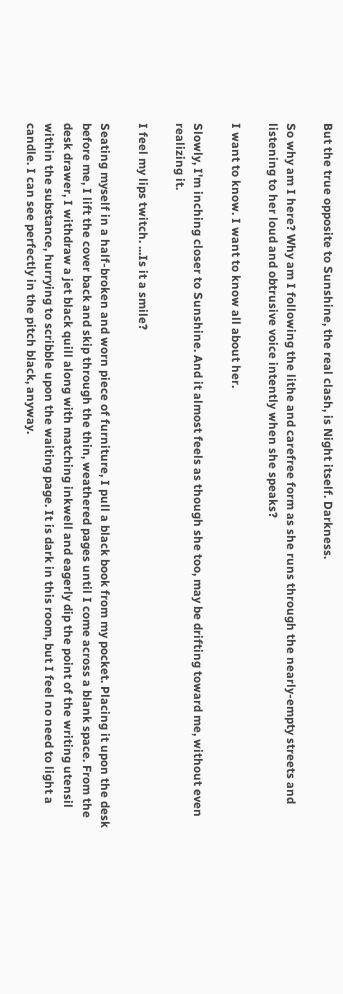But the true opposite to Sunshine, the real clash, is Night itself. Darkness.

So why am I here? Why am I following the lithe and carefree form as she runs through the nearly-empty streets and listening to her loud and obtrusive voice intently when she speaks?

I want to know. I want to know all about her.

Slowly, I'm inching closer to Sunshine. And it almost feels as though she too, may be drifting toward me, without even realizing it.

I feel my lips twitch. ...Is it a smile?

Seating myself in a half-broken and worn piece of furniture, I pull a black book from my pocket. Placing it upon the desk before me, I lift the cover back and skip through the thin, weathered pages until I come across a blank space. From the desk drawer, I withdraw a jet black quill along with matching inkwell and eagerly dip the point of the writing utensil within the substance, hurrying to scribble upon the waiting page. It is dark in this room, but I feel no need to light a candle. I can see perfectly in the pitch black, anyway.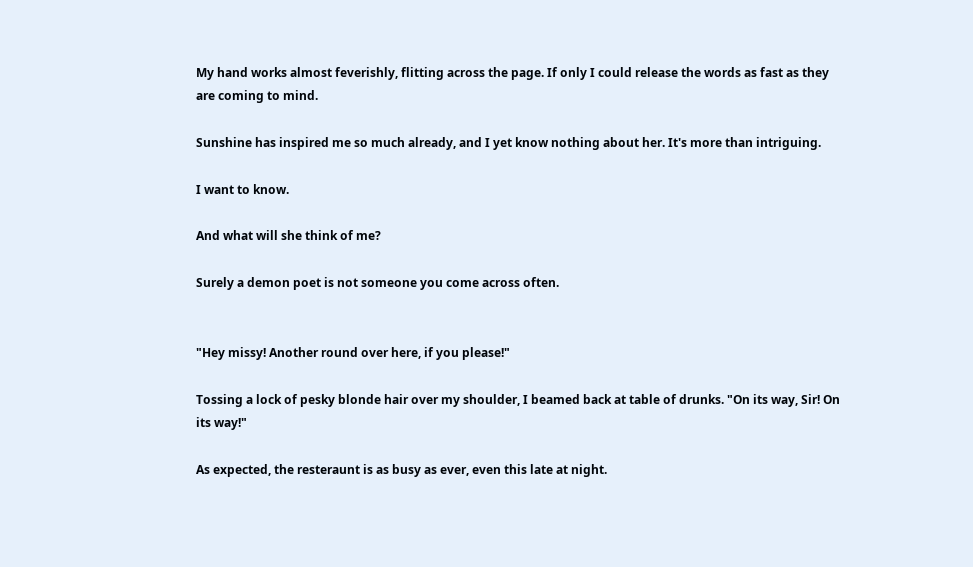My hand works almost feverishly, flitting across the page. If only I could release the words as fast as they are coming to mind.

Sunshine has inspired me so much already, and I yet know nothing about her. It's more than intriguing.

I want to know.

And what will she think of me?

Surely a demon poet is not someone you come across often.


"Hey missy! Another round over here, if you please!"

Tossing a lock of pesky blonde hair over my shoulder, I beamed back at table of drunks. "On its way, Sir! On its way!"

As expected, the resteraunt is as busy as ever, even this late at night.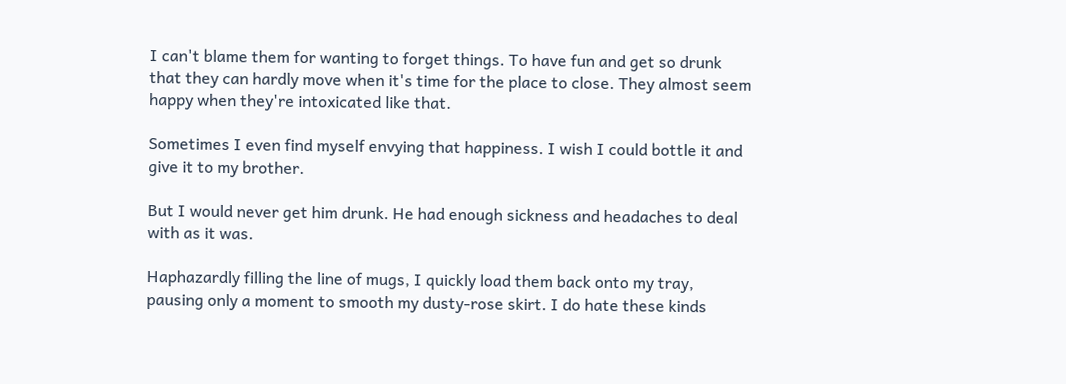I can't blame them for wanting to forget things. To have fun and get so drunk that they can hardly move when it's time for the place to close. They almost seem happy when they're intoxicated like that.

Sometimes I even find myself envying that happiness. I wish I could bottle it and give it to my brother.

But I would never get him drunk. He had enough sickness and headaches to deal with as it was.

Haphazardly filling the line of mugs, I quickly load them back onto my tray, pausing only a moment to smooth my dusty-rose skirt. I do hate these kinds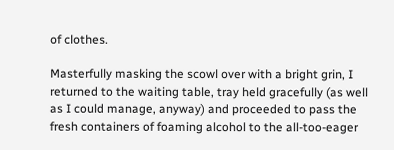of clothes.

Masterfully masking the scowl over with a bright grin, I returned to the waiting table, tray held gracefully (as well as I could manage, anyway) and proceeded to pass the fresh containers of foaming alcohol to the all-too-eager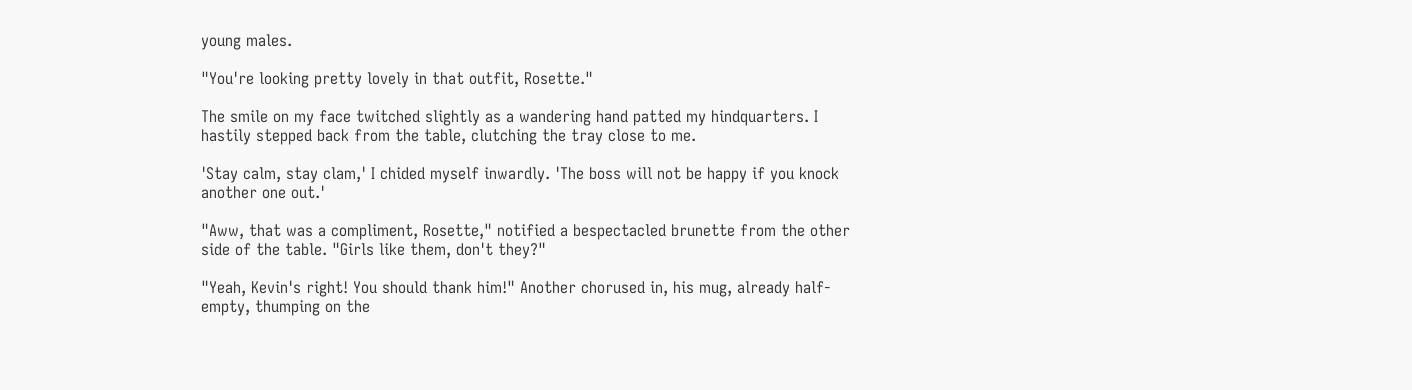young males.

"You're looking pretty lovely in that outfit, Rosette."

The smile on my face twitched slightly as a wandering hand patted my hindquarters. I hastily stepped back from the table, clutching the tray close to me.

'Stay calm, stay clam,' I chided myself inwardly. 'The boss will not be happy if you knock another one out.'

"Aww, that was a compliment, Rosette," notified a bespectacled brunette from the other side of the table. "Girls like them, don't they?"

"Yeah, Kevin's right! You should thank him!" Another chorused in, his mug, already half-empty, thumping on the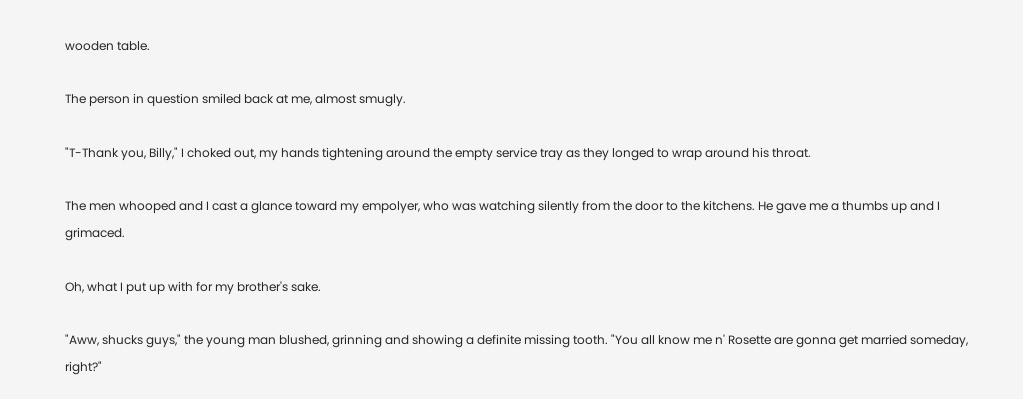wooden table.

The person in question smiled back at me, almost smugly.

"T-Thank you, Billy," I choked out, my hands tightening around the empty service tray as they longed to wrap around his throat.

The men whooped and I cast a glance toward my empolyer, who was watching silently from the door to the kitchens. He gave me a thumbs up and I grimaced.

Oh, what I put up with for my brother's sake.

"Aww, shucks guys," the young man blushed, grinning and showing a definite missing tooth. "You all know me n' Rosette are gonna get married someday, right?"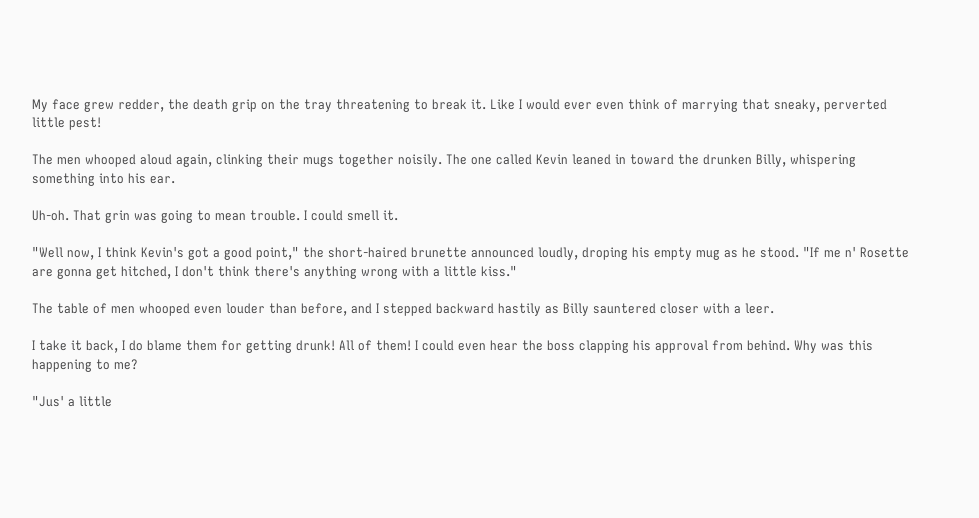My face grew redder, the death grip on the tray threatening to break it. Like I would ever even think of marrying that sneaky, perverted little pest!

The men whooped aloud again, clinking their mugs together noisily. The one called Kevin leaned in toward the drunken Billy, whispering something into his ear.

Uh-oh. That grin was going to mean trouble. I could smell it.

"Well now, I think Kevin's got a good point," the short-haired brunette announced loudly, droping his empty mug as he stood. "If me n' Rosette are gonna get hitched, I don't think there's anything wrong with a little kiss."

The table of men whooped even louder than before, and I stepped backward hastily as Billy sauntered closer with a leer.

I take it back, I do blame them for getting drunk! All of them! I could even hear the boss clapping his approval from behind. Why was this happening to me?

"Jus' a little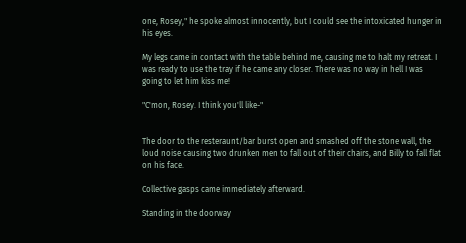one, Rosey," he spoke almost innocently, but I could see the intoxicated hunger in his eyes.

My legs came in contact with the table behind me, causing me to halt my retreat. I was ready to use the tray if he came any closer. There was no way in hell I was going to let him kiss me!

"C'mon, Rosey. I think you'll like-"


The door to the resteraunt/bar burst open and smashed off the stone wall, the loud noise causing two drunken men to fall out of their chairs, and Billy to fall flat on his face.

Collective gasps came immediately afterward.

Standing in the doorway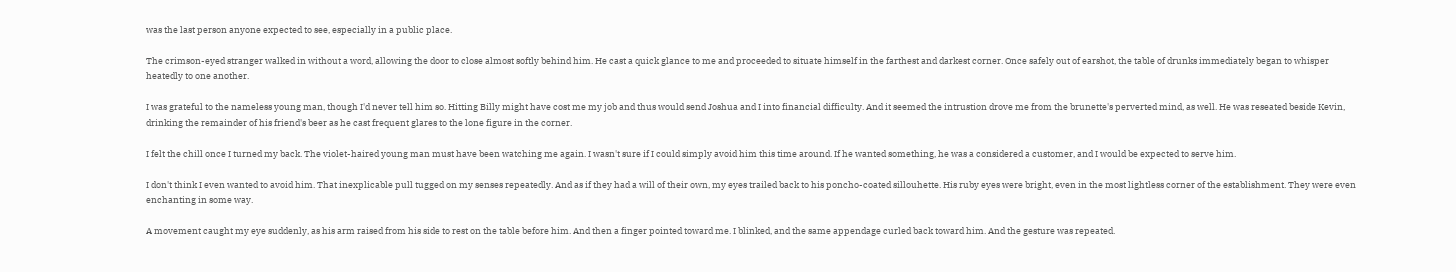was the last person anyone expected to see, especially in a public place.

The crimson-eyed stranger walked in without a word, allowing the door to close almost softly behind him. He cast a quick glance to me and proceeded to situate himself in the farthest and darkest corner. Once safely out of earshot, the table of drunks immediately began to whisper heatedly to one another.

I was grateful to the nameless young man, though I'd never tell him so. Hitting Billy might have cost me my job and thus would send Joshua and I into financial difficulty. And it seemed the intrustion drove me from the brunette's perverted mind, as well. He was reseated beside Kevin, drinking the remainder of his friend's beer as he cast frequent glares to the lone figure in the corner.

I felt the chill once I turned my back. The violet-haired young man must have been watching me again. I wasn't sure if I could simply avoid him this time around. If he wanted something, he was a considered a customer, and I would be expected to serve him.

I don't think I even wanted to avoid him. That inexplicable pull tugged on my senses repeatedly. And as if they had a will of their own, my eyes trailed back to his poncho-coated sillouhette. His ruby eyes were bright, even in the most lightless corner of the establishment. They were even enchanting in some way.

A movement caught my eye suddenly, as his arm raised from his side to rest on the table before him. And then a finger pointed toward me. I blinked, and the same appendage curled back toward him. And the gesture was repeated.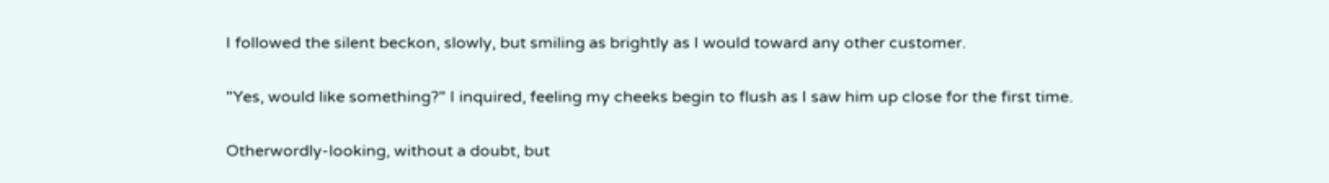I followed the silent beckon, slowly, but smiling as brightly as I would toward any other customer.

"Yes, would like something?" I inquired, feeling my cheeks begin to flush as I saw him up close for the first time.

Otherwordly-looking, without a doubt, but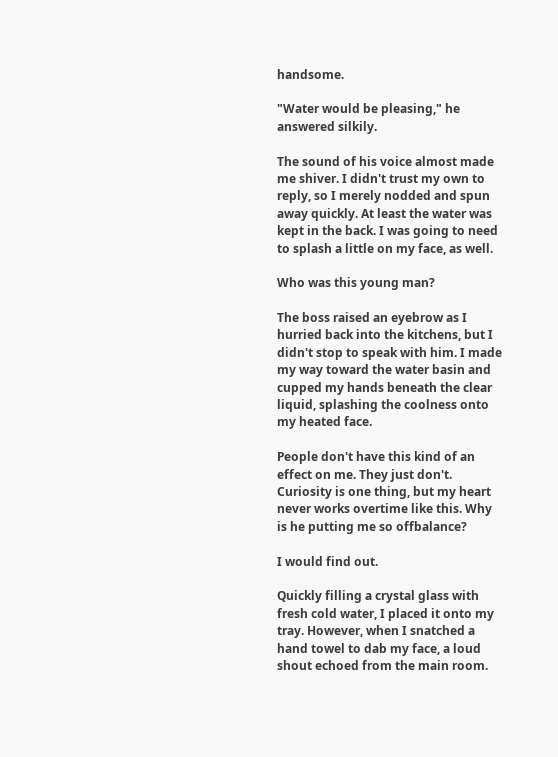handsome.

"Water would be pleasing," he answered silkily.

The sound of his voice almost made me shiver. I didn't trust my own to reply, so I merely nodded and spun away quickly. At least the water was kept in the back. I was going to need to splash a little on my face, as well.

Who was this young man?

The boss raised an eyebrow as I hurried back into the kitchens, but I didn't stop to speak with him. I made my way toward the water basin and cupped my hands beneath the clear liquid, splashing the coolness onto my heated face.

People don't have this kind of an effect on me. They just don't. Curiosity is one thing, but my heart never works overtime like this. Why is he putting me so offbalance?

I would find out.

Quickly filling a crystal glass with fresh cold water, I placed it onto my tray. However, when I snatched a hand towel to dab my face, a loud shout echoed from the main room.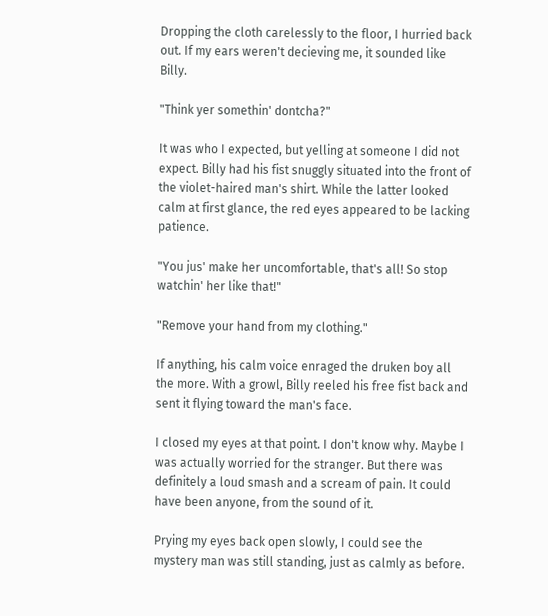Dropping the cloth carelessly to the floor, I hurried back out. If my ears weren't decieving me, it sounded like Billy.

"Think yer somethin' dontcha?"

It was who I expected, but yelling at someone I did not expect. Billy had his fist snuggly situated into the front of the violet-haired man's shirt. While the latter looked calm at first glance, the red eyes appeared to be lacking patience.

"You jus' make her uncomfortable, that's all! So stop watchin' her like that!"

"Remove your hand from my clothing."

If anything, his calm voice enraged the druken boy all the more. With a growl, Billy reeled his free fist back and sent it flying toward the man's face.

I closed my eyes at that point. I don't know why. Maybe I was actually worried for the stranger. But there was definitely a loud smash and a scream of pain. It could have been anyone, from the sound of it.

Prying my eyes back open slowly, I could see the mystery man was still standing, just as calmly as before.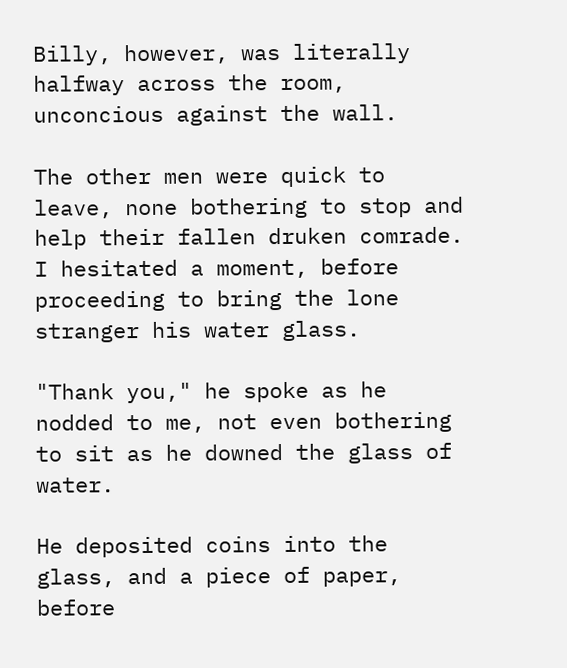Billy, however, was literally halfway across the room, unconcious against the wall.

The other men were quick to leave, none bothering to stop and help their fallen druken comrade. I hesitated a moment, before proceeding to bring the lone stranger his water glass.

"Thank you," he spoke as he nodded to me, not even bothering to sit as he downed the glass of water.

He deposited coins into the glass, and a piece of paper, before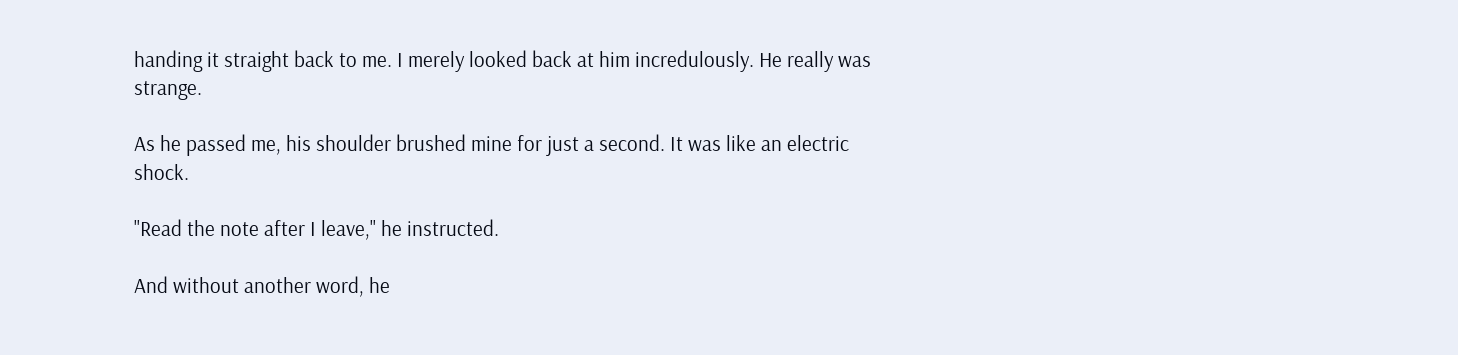handing it straight back to me. I merely looked back at him incredulously. He really was strange.

As he passed me, his shoulder brushed mine for just a second. It was like an electric shock.

"Read the note after I leave," he instructed.

And without another word, he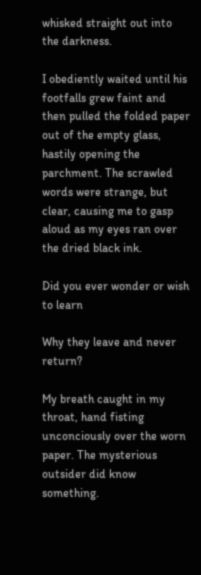whisked straight out into the darkness.

I obediently waited until his footfalls grew faint and then pulled the folded paper out of the empty glass, hastily opening the parchment. The scrawled words were strange, but clear, causing me to gasp aloud as my eyes ran over the dried black ink.

Did you ever wonder or wish to learn

Why they leave and never return?

My breath caught in my throat, hand fisting unconciously over the worn paper. The mysterious outsider did know something.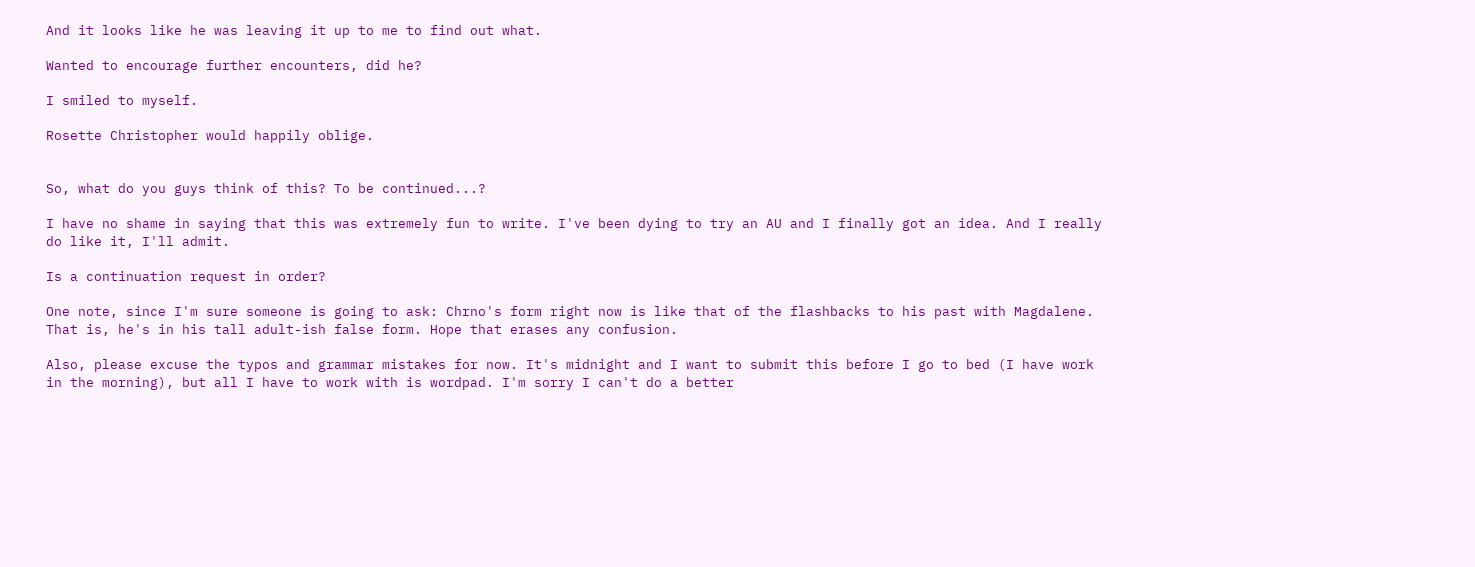And it looks like he was leaving it up to me to find out what.

Wanted to encourage further encounters, did he?

I smiled to myself.

Rosette Christopher would happily oblige.


So, what do you guys think of this? To be continued...?

I have no shame in saying that this was extremely fun to write. I've been dying to try an AU and I finally got an idea. And I really do like it, I'll admit.

Is a continuation request in order?

One note, since I'm sure someone is going to ask: Chrno's form right now is like that of the flashbacks to his past with Magdalene. That is, he's in his tall adult-ish false form. Hope that erases any confusion.

Also, please excuse the typos and grammar mistakes for now. It's midnight and I want to submit this before I go to bed (I have work in the morning), but all I have to work with is wordpad. I'm sorry I can't do a better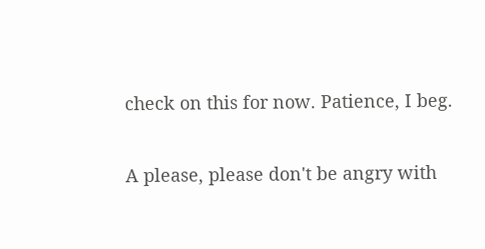check on this for now. Patience, I beg.

A please, please don't be angry with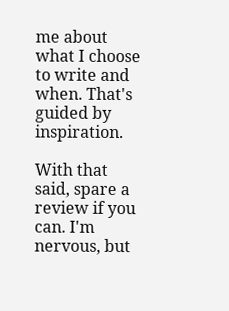me about what I choose to write and when. That's guided by inspiration.

With that said, spare a review if you can. I'm nervous, but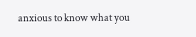anxious to know what you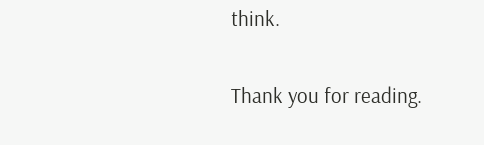think.

Thank you for reading.